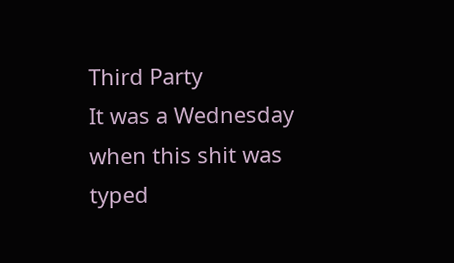Third Party
It was a Wednesday when this shit was typed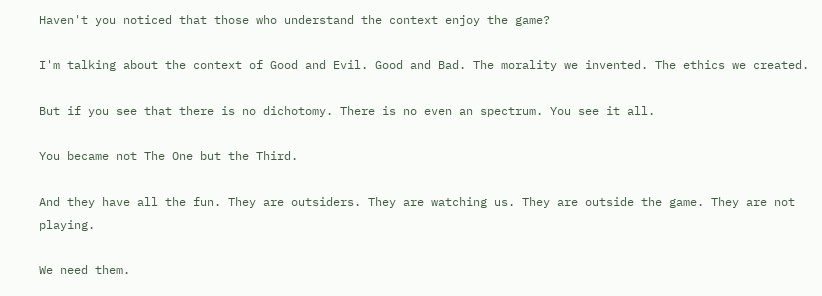Haven't you noticed that those who understand the context enjoy the game?

I'm talking about the context of Good and Evil. Good and Bad. The morality we invented. The ethics we created.

But if you see that there is no dichotomy. There is no even an spectrum. You see it all.

You became not The One but the Third.

And they have all the fun. They are outsiders. They are watching us. They are outside the game. They are not playing.

We need them.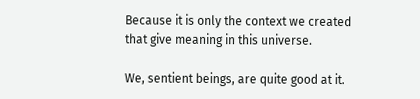Because it is only the context we created that give meaning in this universe.

We, sentient beings, are quite good at it.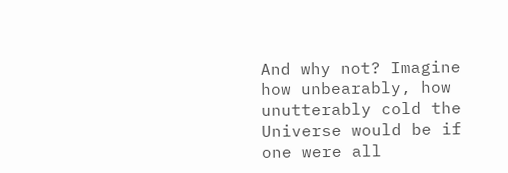And why not? Imagine how unbearably, how unutterably cold the Universe would be if one were all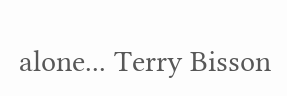alone... Terry Bisson